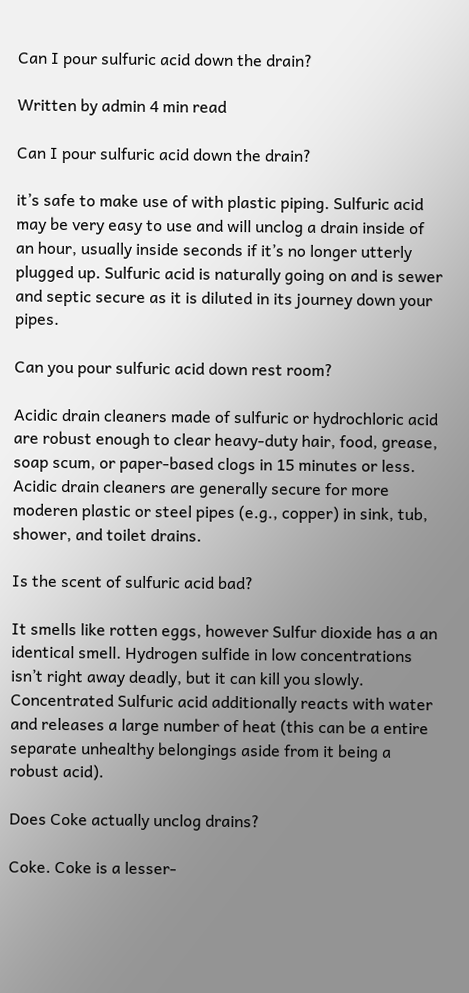Can I pour sulfuric acid down the drain?

Written by admin 4 min read

Can I pour sulfuric acid down the drain?

it’s safe to make use of with plastic piping. Sulfuric acid may be very easy to use and will unclog a drain inside of an hour, usually inside seconds if it’s no longer utterly plugged up. Sulfuric acid is naturally going on and is sewer and septic secure as it is diluted in its journey down your pipes.

Can you pour sulfuric acid down rest room?

Acidic drain cleaners made of sulfuric or hydrochloric acid are robust enough to clear heavy-duty hair, food, grease, soap scum, or paper-based clogs in 15 minutes or less. Acidic drain cleaners are generally secure for more moderen plastic or steel pipes (e.g., copper) in sink, tub, shower, and toilet drains.

Is the scent of sulfuric acid bad?

It smells like rotten eggs, however Sulfur dioxide has a an identical smell. Hydrogen sulfide in low concentrations isn’t right away deadly, but it can kill you slowly. Concentrated Sulfuric acid additionally reacts with water and releases a large number of heat (this can be a entire separate unhealthy belongings aside from it being a robust acid).

Does Coke actually unclog drains?

Coke. Coke is a lesser-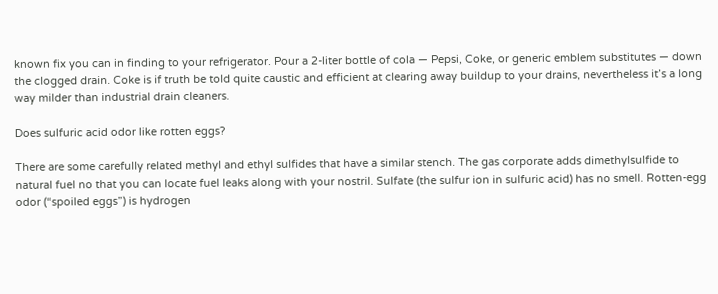known fix you can in finding to your refrigerator. Pour a 2-liter bottle of cola — Pepsi, Coke, or generic emblem substitutes — down the clogged drain. Coke is if truth be told quite caustic and efficient at clearing away buildup to your drains, nevertheless it’s a long way milder than industrial drain cleaners.

Does sulfuric acid odor like rotten eggs?

There are some carefully related methyl and ethyl sulfides that have a similar stench. The gas corporate adds dimethylsulfide to natural fuel no that you can locate fuel leaks along with your nostril. Sulfate (the sulfur ion in sulfuric acid) has no smell. Rotten-egg odor (“spoiled eggs”) is hydrogen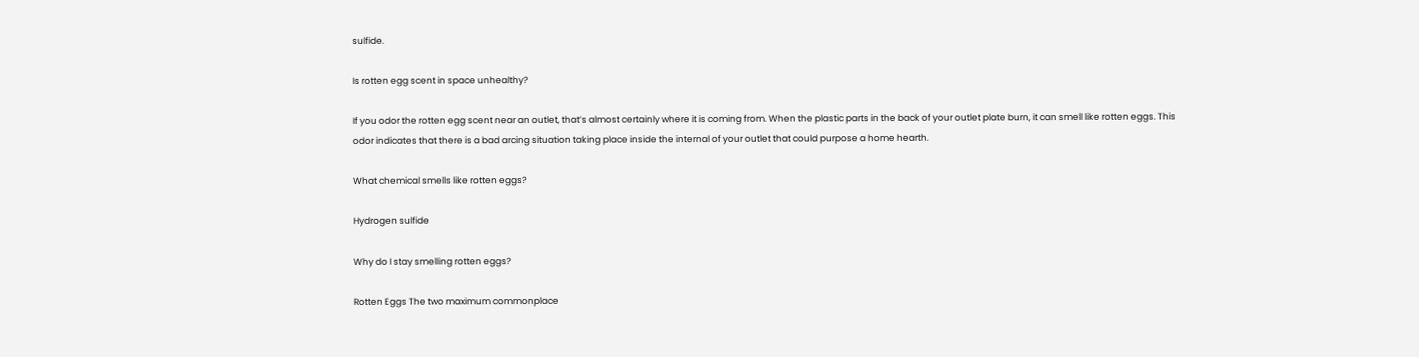sulfide.

Is rotten egg scent in space unhealthy?

If you odor the rotten egg scent near an outlet, that’s almost certainly where it is coming from. When the plastic parts in the back of your outlet plate burn, it can smell like rotten eggs. This odor indicates that there is a bad arcing situation taking place inside the internal of your outlet that could purpose a home hearth.

What chemical smells like rotten eggs?

Hydrogen sulfide

Why do I stay smelling rotten eggs?

Rotten Eggs The two maximum commonplace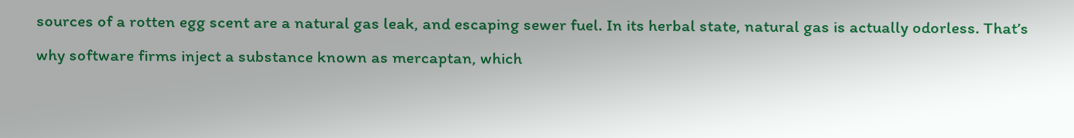sources of a rotten egg scent are a natural gas leak, and escaping sewer fuel. In its herbal state, natural gas is actually odorless. That’s why software firms inject a substance known as mercaptan, which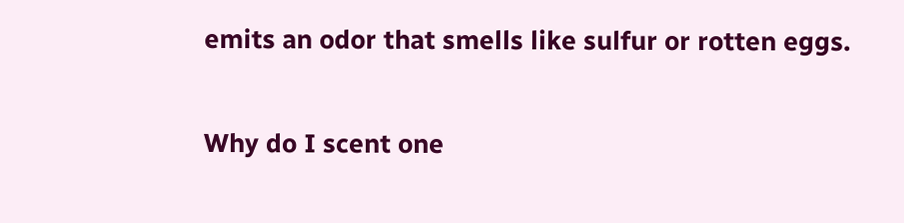emits an odor that smells like sulfur or rotten eggs.

Why do I scent one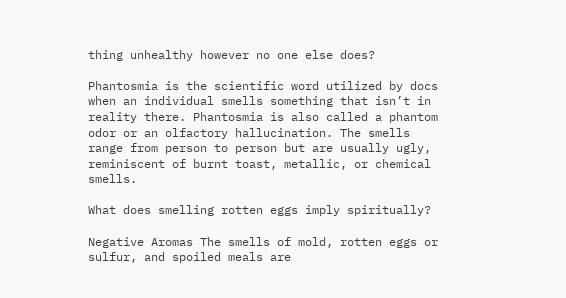thing unhealthy however no one else does?

Phantosmia is the scientific word utilized by docs when an individual smells something that isn’t in reality there. Phantosmia is also called a phantom odor or an olfactory hallucination. The smells range from person to person but are usually ugly, reminiscent of burnt toast, metallic, or chemical smells.

What does smelling rotten eggs imply spiritually?

Negative Aromas The smells of mold, rotten eggs or sulfur, and spoiled meals are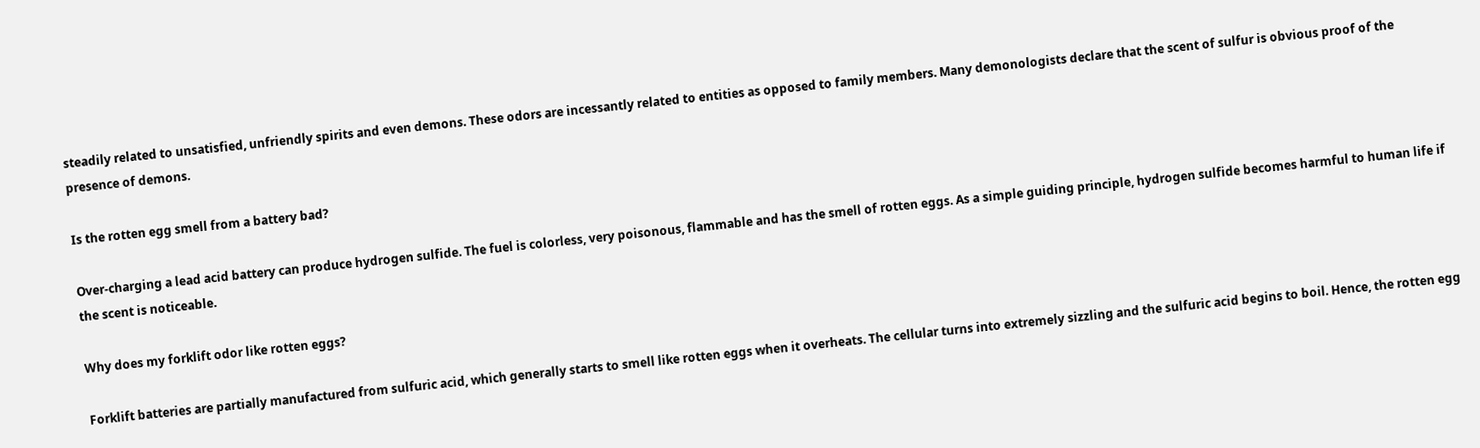steadily related to unsatisfied, unfriendly spirits and even demons. These odors are incessantly related to entities as opposed to family members. Many demonologists declare that the scent of sulfur is obvious proof of the presence of demons.

Is the rotten egg smell from a battery bad?

Over-charging a lead acid battery can produce hydrogen sulfide. The fuel is colorless, very poisonous, flammable and has the smell of rotten eggs. As a simple guiding principle, hydrogen sulfide becomes harmful to human life if the scent is noticeable.

Why does my forklift odor like rotten eggs?

Forklift batteries are partially manufactured from sulfuric acid, which generally starts to smell like rotten eggs when it overheats. The cellular turns into extremely sizzling and the sulfuric acid begins to boil. Hence, the rotten egg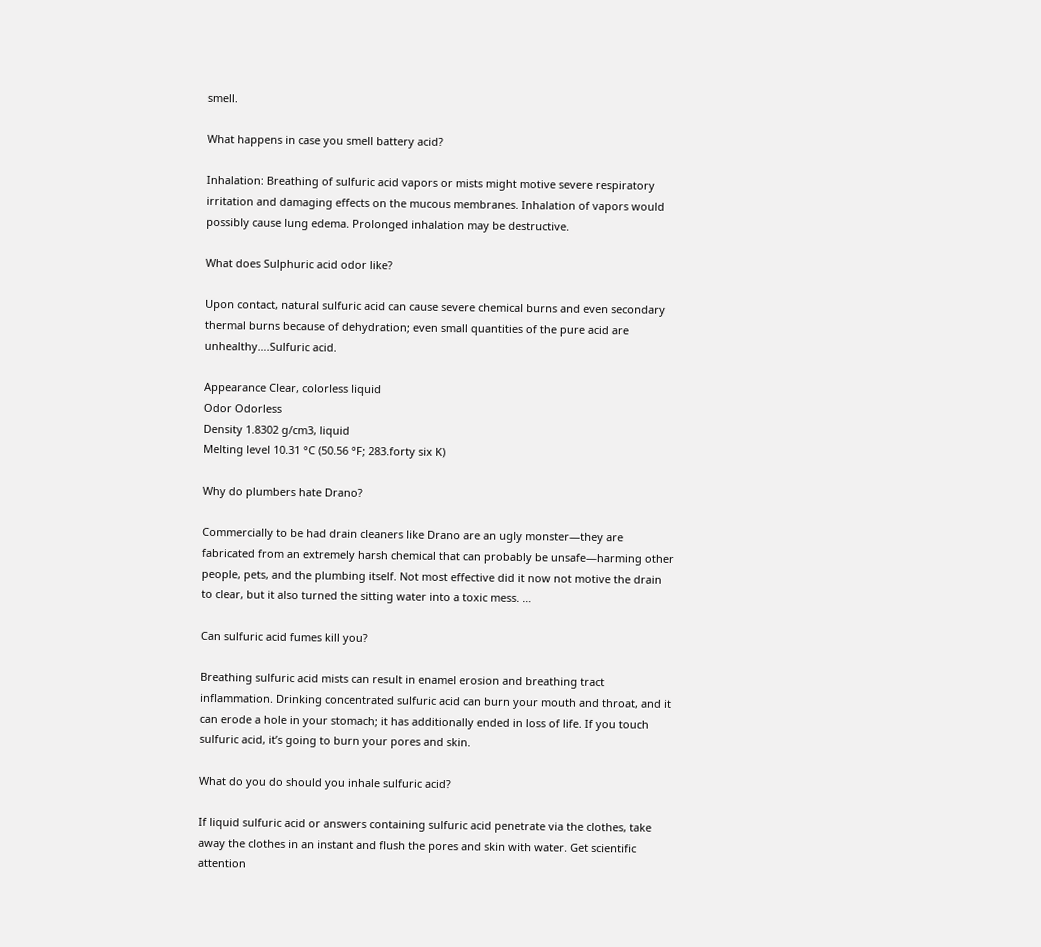smell.

What happens in case you smell battery acid?

Inhalation: Breathing of sulfuric acid vapors or mists might motive severe respiratory irritation and damaging effects on the mucous membranes. Inhalation of vapors would possibly cause lung edema. Prolonged inhalation may be destructive.

What does Sulphuric acid odor like?

Upon contact, natural sulfuric acid can cause severe chemical burns and even secondary thermal burns because of dehydration; even small quantities of the pure acid are unhealthy….Sulfuric acid.

Appearance Clear, colorless liquid
Odor Odorless
Density 1.8302 g/cm3, liquid
Melting level 10.31 °C (50.56 °F; 283.forty six K)

Why do plumbers hate Drano?

Commercially to be had drain cleaners like Drano are an ugly monster—they are fabricated from an extremely harsh chemical that can probably be unsafe—harming other people, pets, and the plumbing itself. Not most effective did it now not motive the drain to clear, but it also turned the sitting water into a toxic mess. …

Can sulfuric acid fumes kill you?

Breathing sulfuric acid mists can result in enamel erosion and breathing tract inflammation. Drinking concentrated sulfuric acid can burn your mouth and throat, and it can erode a hole in your stomach; it has additionally ended in loss of life. If you touch sulfuric acid, it’s going to burn your pores and skin.

What do you do should you inhale sulfuric acid?

If liquid sulfuric acid or answers containing sulfuric acid penetrate via the clothes, take away the clothes in an instant and flush the pores and skin with water. Get scientific attention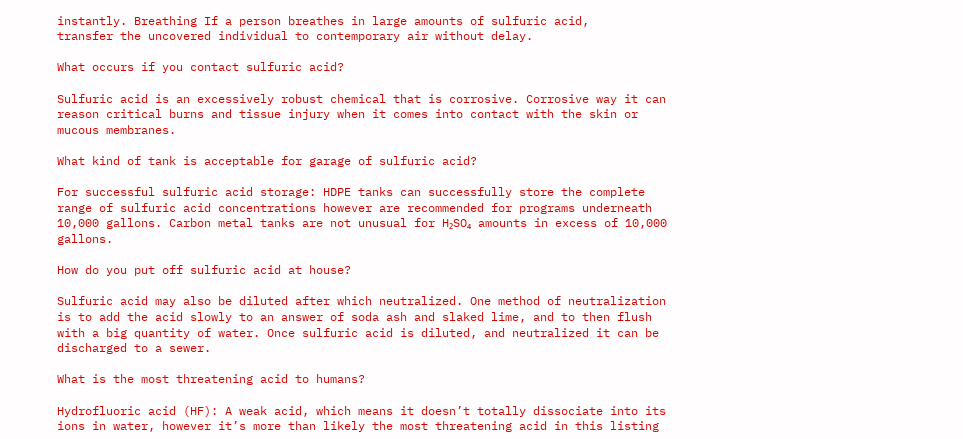instantly. Breathing If a person breathes in large amounts of sulfuric acid,
transfer the uncovered individual to contemporary air without delay.

What occurs if you contact sulfuric acid?

Sulfuric acid is an excessively robust chemical that is corrosive. Corrosive way it can reason critical burns and tissue injury when it comes into contact with the skin or mucous membranes.

What kind of tank is acceptable for garage of sulfuric acid?

For successful sulfuric acid storage: HDPE tanks can successfully store the complete range of sulfuric acid concentrations however are recommended for programs underneath 10,000 gallons. Carbon metal tanks are not unusual for H₂SO₄ amounts in excess of 10,000 gallons.

How do you put off sulfuric acid at house?

Sulfuric acid may also be diluted after which neutralized. One method of neutralization is to add the acid slowly to an answer of soda ash and slaked lime, and to then flush with a big quantity of water. Once sulfuric acid is diluted, and neutralized it can be discharged to a sewer.

What is the most threatening acid to humans?

Hydrofluoric acid (HF): A weak acid, which means it doesn’t totally dissociate into its ions in water, however it’s more than likely the most threatening acid in this listing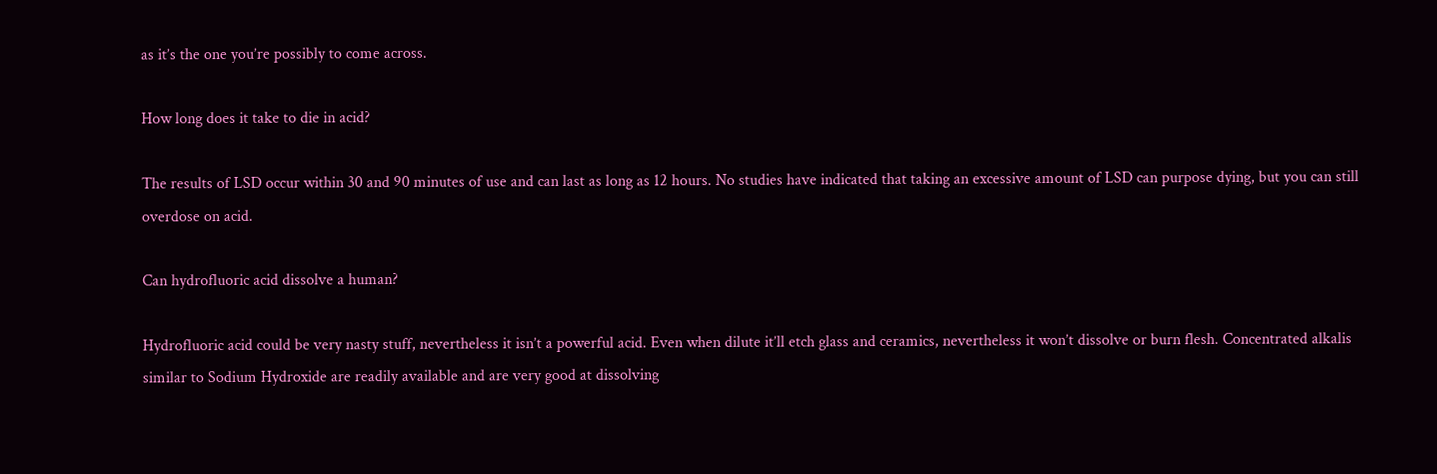as it’s the one you’re possibly to come across.

How long does it take to die in acid?

The results of LSD occur within 30 and 90 minutes of use and can last as long as 12 hours. No studies have indicated that taking an excessive amount of LSD can purpose dying, but you can still overdose on acid.

Can hydrofluoric acid dissolve a human?

Hydrofluoric acid could be very nasty stuff, nevertheless it isn’t a powerful acid. Even when dilute it’ll etch glass and ceramics, nevertheless it won’t dissolve or burn flesh. Concentrated alkalis similar to Sodium Hydroxide are readily available and are very good at dissolving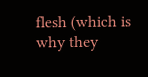flesh (which is why they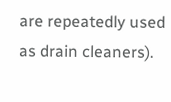are repeatedly used as drain cleaners).